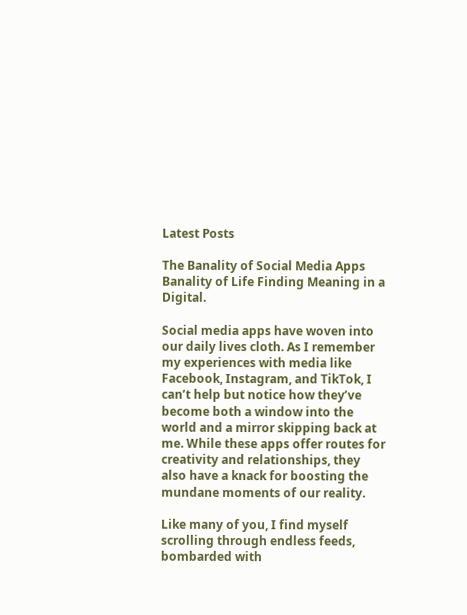Latest Posts

The Banality of Social Media Apps Banality of Life Finding Meaning in a Digital.

Social media apps have woven into our daily lives cloth. As I remember my experiences with media like Facebook, Instagram, and TikTok, I can’t help but notice how they’ve become both a window into the world and a mirror skipping back at me. While these apps offer routes for creativity and relationships, they also have a knack for boosting the mundane moments of our reality.

Like many of you, I find myself scrolling through endless feeds, bombarded with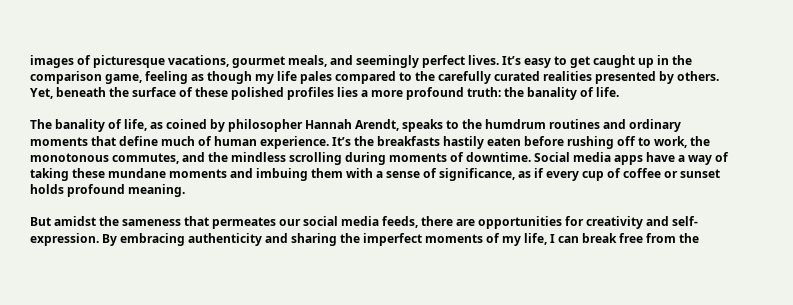images of picturesque vacations, gourmet meals, and seemingly perfect lives. It’s easy to get caught up in the comparison game, feeling as though my life pales compared to the carefully curated realities presented by others. Yet, beneath the surface of these polished profiles lies a more profound truth: the banality of life.

The banality of life, as coined by philosopher Hannah Arendt, speaks to the humdrum routines and ordinary moments that define much of human experience. It’s the breakfasts hastily eaten before rushing off to work, the monotonous commutes, and the mindless scrolling during moments of downtime. Social media apps have a way of taking these mundane moments and imbuing them with a sense of significance, as if every cup of coffee or sunset holds profound meaning.

But amidst the sameness that permeates our social media feeds, there are opportunities for creativity and self-expression. By embracing authenticity and sharing the imperfect moments of my life, I can break free from the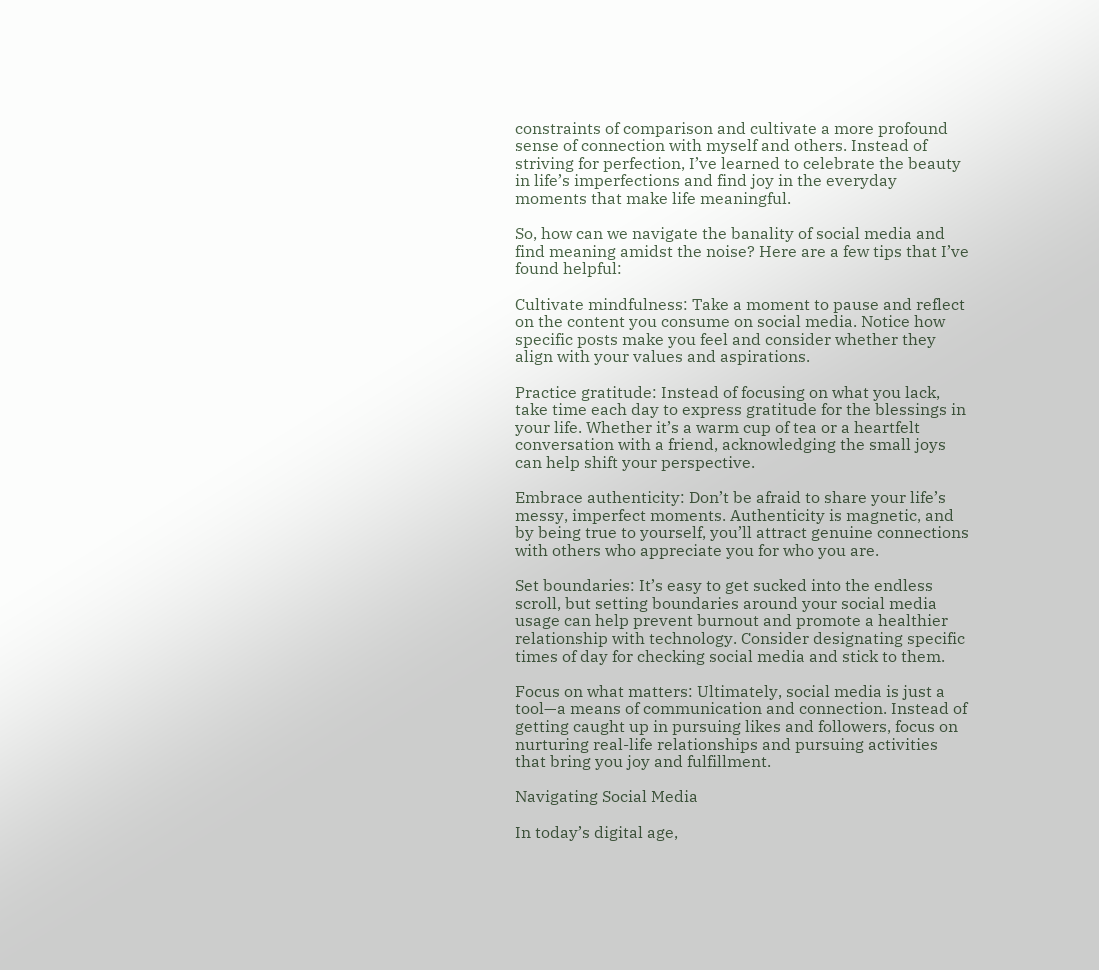constraints of comparison and cultivate a more profound sense of connection with myself and others. Instead of striving for perfection, I’ve learned to celebrate the beauty in life’s imperfections and find joy in the everyday moments that make life meaningful.

So, how can we navigate the banality of social media and find meaning amidst the noise? Here are a few tips that I’ve found helpful:

Cultivate mindfulness: Take a moment to pause and reflect on the content you consume on social media. Notice how specific posts make you feel and consider whether they align with your values and aspirations.

Practice gratitude: Instead of focusing on what you lack, take time each day to express gratitude for the blessings in your life. Whether it’s a warm cup of tea or a heartfelt conversation with a friend, acknowledging the small joys can help shift your perspective.

Embrace authenticity: Don’t be afraid to share your life’s messy, imperfect moments. Authenticity is magnetic, and by being true to yourself, you’ll attract genuine connections with others who appreciate you for who you are.

Set boundaries: It’s easy to get sucked into the endless scroll, but setting boundaries around your social media usage can help prevent burnout and promote a healthier relationship with technology. Consider designating specific times of day for checking social media and stick to them.

Focus on what matters: Ultimately, social media is just a tool—a means of communication and connection. Instead of getting caught up in pursuing likes and followers, focus on nurturing real-life relationships and pursuing activities that bring you joy and fulfillment.

Navigating Social Media

In today’s digital age,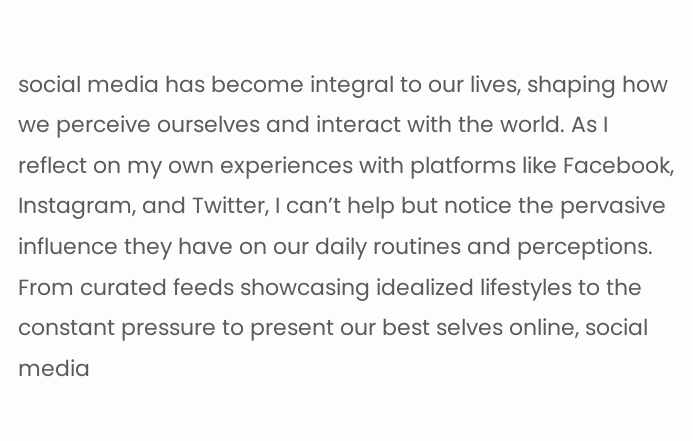social media has become integral to our lives, shaping how we perceive ourselves and interact with the world. As I reflect on my own experiences with platforms like Facebook, Instagram, and Twitter, I can’t help but notice the pervasive influence they have on our daily routines and perceptions. From curated feeds showcasing idealized lifestyles to the constant pressure to present our best selves online, social media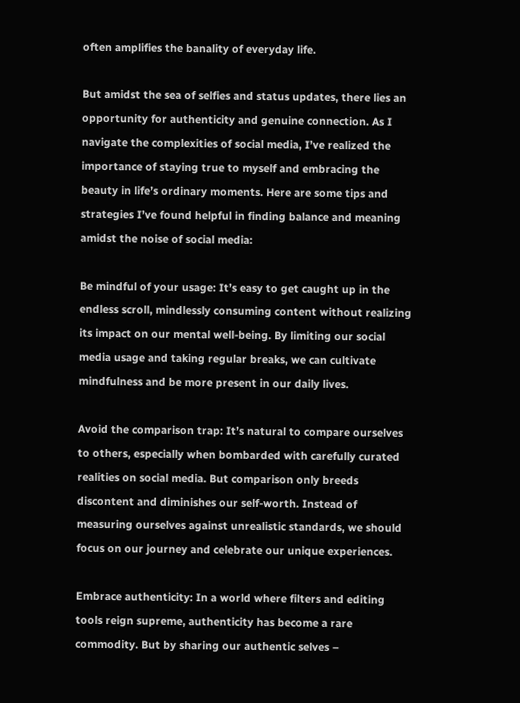often amplifies the banality of everyday life.

But amidst the sea of selfies and status updates, there lies an opportunity for authenticity and genuine connection. As I navigate the complexities of social media, I’ve realized the importance of staying true to myself and embracing the beauty in life’s ordinary moments. Here are some tips and strategies I’ve found helpful in finding balance and meaning amidst the noise of social media:

Be mindful of your usage: It’s easy to get caught up in the endless scroll, mindlessly consuming content without realizing its impact on our mental well-being. By limiting our social media usage and taking regular breaks, we can cultivate mindfulness and be more present in our daily lives.

Avoid the comparison trap: It’s natural to compare ourselves to others, especially when bombarded with carefully curated realities on social media. But comparison only breeds discontent and diminishes our self-worth. Instead of measuring ourselves against unrealistic standards, we should focus on our journey and celebrate our unique experiences.

Embrace authenticity: In a world where filters and editing tools reign supreme, authenticity has become a rare commodity. But by sharing our authentic selves –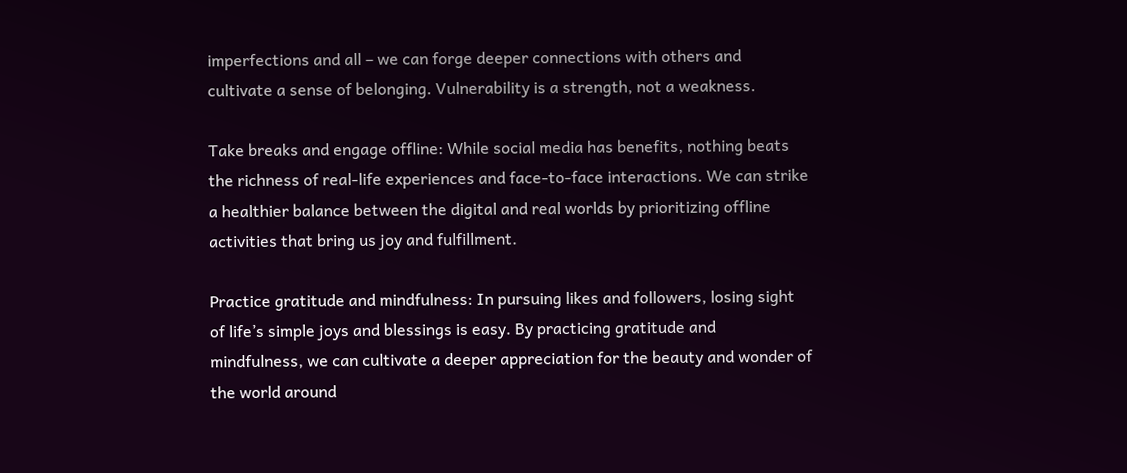imperfections and all – we can forge deeper connections with others and cultivate a sense of belonging. Vulnerability is a strength, not a weakness.

Take breaks and engage offline: While social media has benefits, nothing beats the richness of real-life experiences and face-to-face interactions. We can strike a healthier balance between the digital and real worlds by prioritizing offline activities that bring us joy and fulfillment.

Practice gratitude and mindfulness: In pursuing likes and followers, losing sight of life’s simple joys and blessings is easy. By practicing gratitude and mindfulness, we can cultivate a deeper appreciation for the beauty and wonder of the world around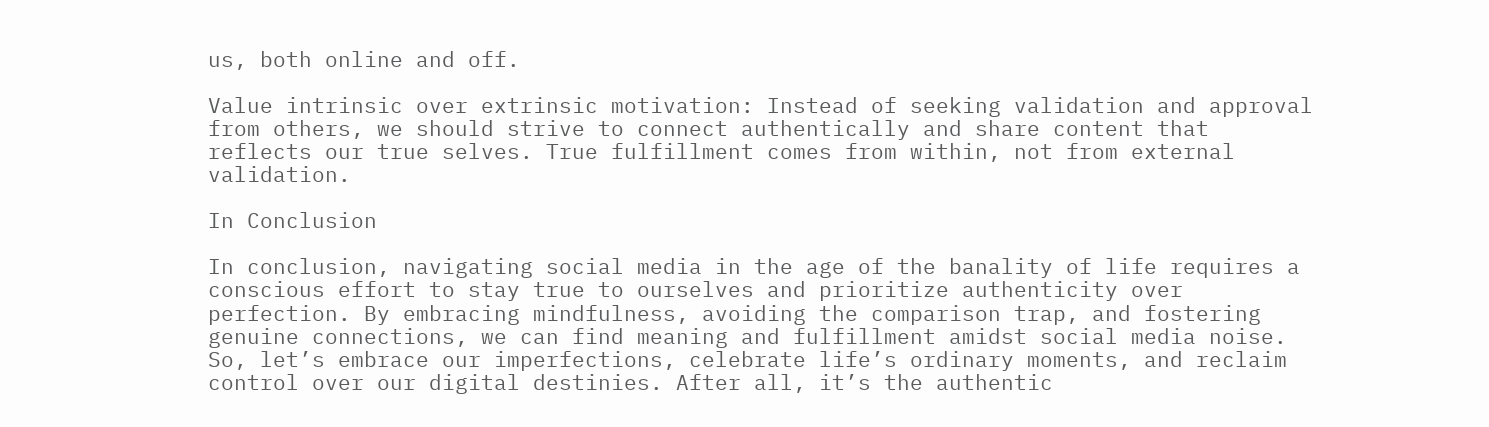us, both online and off.

Value intrinsic over extrinsic motivation: Instead of seeking validation and approval from others, we should strive to connect authentically and share content that reflects our true selves. True fulfillment comes from within, not from external validation.

In Conclusion

In conclusion, navigating social media in the age of the banality of life requires a conscious effort to stay true to ourselves and prioritize authenticity over perfection. By embracing mindfulness, avoiding the comparison trap, and fostering genuine connections, we can find meaning and fulfillment amidst social media noise. So, let’s embrace our imperfections, celebrate life’s ordinary moments, and reclaim control over our digital destinies. After all, it’s the authentic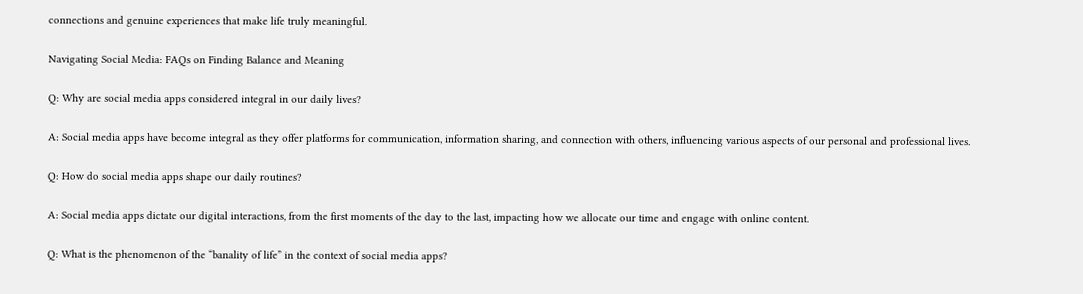connections and genuine experiences that make life truly meaningful.

Navigating Social Media: FAQs on Finding Balance and Meaning

Q: Why are social media apps considered integral in our daily lives?

A: Social media apps have become integral as they offer platforms for communication, information sharing, and connection with others, influencing various aspects of our personal and professional lives.

Q: How do social media apps shape our daily routines?

A: Social media apps dictate our digital interactions, from the first moments of the day to the last, impacting how we allocate our time and engage with online content.

Q: What is the phenomenon of the “banality of life” in the context of social media apps?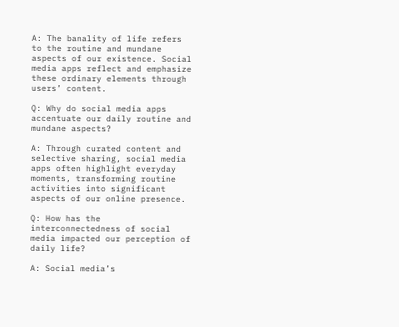A: The banality of life refers to the routine and mundane aspects of our existence. Social media apps reflect and emphasize these ordinary elements through users’ content.

Q: Why do social media apps accentuate our daily routine and mundane aspects?

A: Through curated content and selective sharing, social media apps often highlight everyday moments, transforming routine activities into significant aspects of our online presence.

Q: How has the interconnectedness of social media impacted our perception of daily life?

A: Social media’s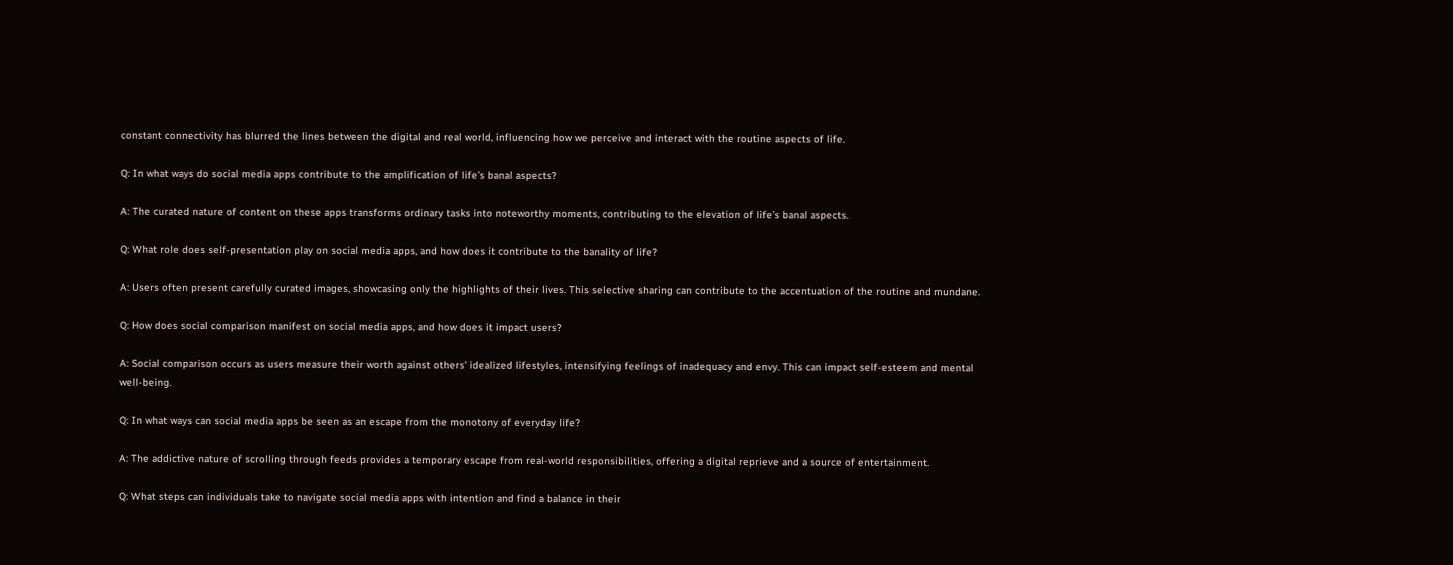constant connectivity has blurred the lines between the digital and real world, influencing how we perceive and interact with the routine aspects of life.

Q: In what ways do social media apps contribute to the amplification of life’s banal aspects?

A: The curated nature of content on these apps transforms ordinary tasks into noteworthy moments, contributing to the elevation of life’s banal aspects.

Q: What role does self-presentation play on social media apps, and how does it contribute to the banality of life?

A: Users often present carefully curated images, showcasing only the highlights of their lives. This selective sharing can contribute to the accentuation of the routine and mundane.

Q: How does social comparison manifest on social media apps, and how does it impact users?

A: Social comparison occurs as users measure their worth against others’ idealized lifestyles, intensifying feelings of inadequacy and envy. This can impact self-esteem and mental well-being.

Q: In what ways can social media apps be seen as an escape from the monotony of everyday life?

A: The addictive nature of scrolling through feeds provides a temporary escape from real-world responsibilities, offering a digital reprieve and a source of entertainment.

Q: What steps can individuals take to navigate social media apps with intention and find a balance in their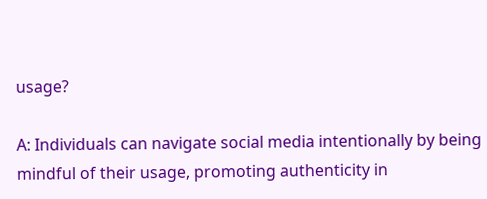usage?

A: Individuals can navigate social media intentionally by being mindful of their usage, promoting authenticity in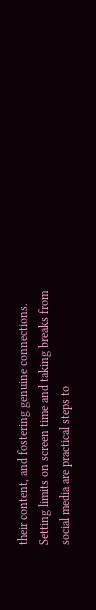their content, and fostering genuine connections. Setting limits on screen time and taking breaks from social media are practical steps to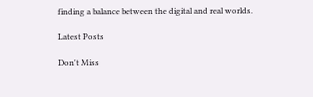finding a balance between the digital and real worlds.

Latest Posts

Don't Miss